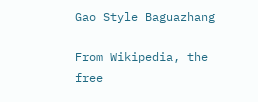Gao Style Baguazhang

From Wikipedia, the free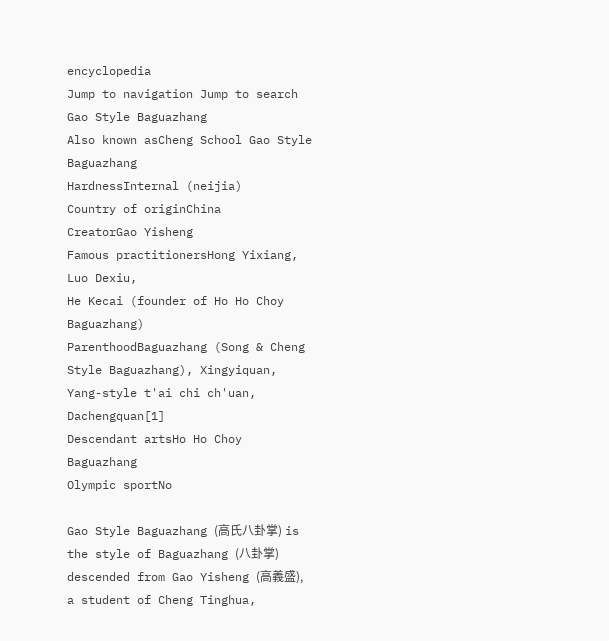encyclopedia
Jump to navigation Jump to search
Gao Style Baguazhang
Also known asCheng School Gao Style Baguazhang
HardnessInternal (neijia)
Country of originChina
CreatorGao Yisheng
Famous practitionersHong Yixiang,
Luo Dexiu,
He Kecai (founder of Ho Ho Choy Baguazhang)
ParenthoodBaguazhang (Song & Cheng Style Baguazhang), Xingyiquan, Yang-style t'ai chi ch'uan, Dachengquan[1]
Descendant artsHo Ho Choy Baguazhang
Olympic sportNo

Gao Style Baguazhang (高氏八卦掌) is the style of Baguazhang (八卦掌) descended from Gao Yisheng (高義盛), a student of Cheng Tinghua,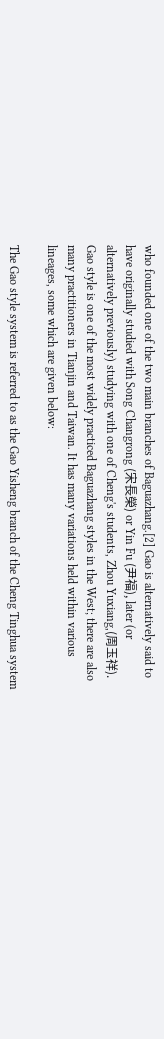who founded one of the two main branches of Baguazhang.[2] Gao is alternatively said to have originally studied with Song Changrong (宋長榮) or Yin Fu (尹福), later (or alternatively previously) studying with one of Cheng's students, Zhou Yuxiang,(周玉祥). Gao style is one of the most widely practiced Baguazhang styles in the West; there are also many practitioners in Tianjin and Taiwan. It has many variations held within various lineages, some which are given below:

The Gao style system is referred to as the Gao Yisheng branch of the Cheng Tinghua system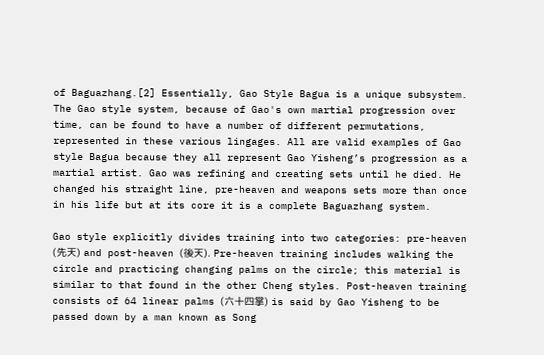of Baguazhang.[2] Essentially, Gao Style Bagua is a unique subsystem. The Gao style system, because of Gao's own martial progression over time, can be found to have a number of different permutations, represented in these various lingages. All are valid examples of Gao style Bagua because they all represent Gao Yisheng’s progression as a martial artist. Gao was refining and creating sets until he died. He changed his straight line, pre-heaven and weapons sets more than once in his life but at its core it is a complete Baguazhang system.

Gao style explicitly divides training into two categories: pre-heaven (先天) and post-heaven (後天). Pre-heaven training includes walking the circle and practicing changing palms on the circle; this material is similar to that found in the other Cheng styles. Post-heaven training consists of 64 linear palms (六十四掌) is said by Gao Yisheng to be passed down by a man known as Song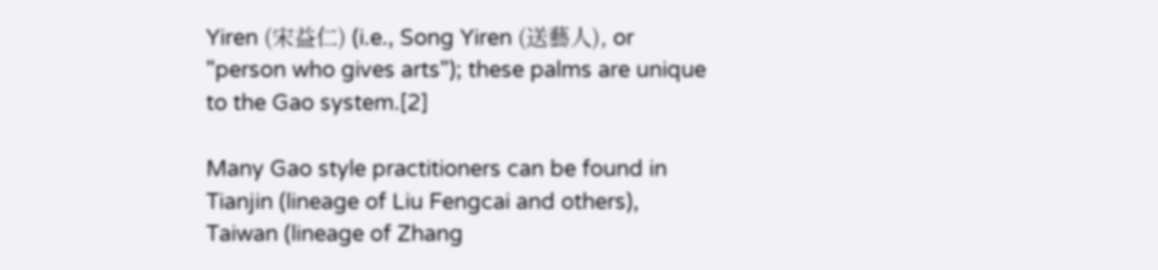Yiren (宋益仁) (i.e., Song Yiren (送藝人), or "person who gives arts"); these palms are unique to the Gao system.[2]

Many Gao style practitioners can be found in Tianjin (lineage of Liu Fengcai and others), Taiwan (lineage of Zhang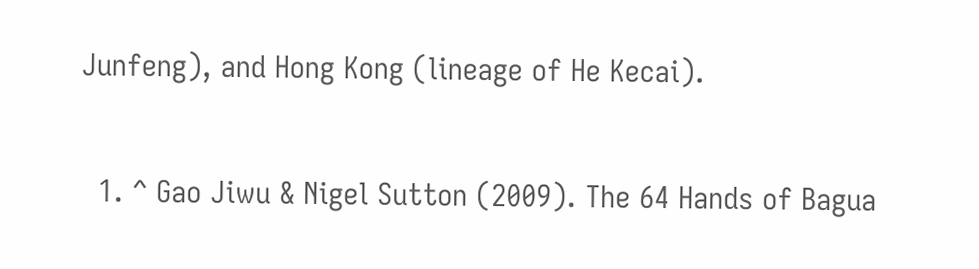Junfeng), and Hong Kong (lineage of He Kecai).


  1. ^ Gao Jiwu & Nigel Sutton (2009). The 64 Hands of Bagua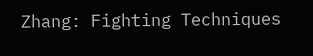Zhang: Fighting Techniques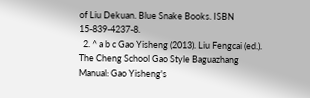of Liu Dekuan. Blue Snake Books. ISBN 15-839-4237-8.
  2. ^ a b c Gao Yisheng (2013). Liu Fengcai (ed.). The Cheng School Gao Style Baguazhang Manual: Gao Yisheng's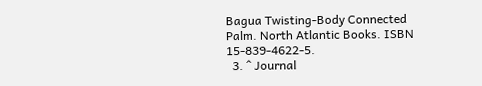Bagua Twisting-Body Connected Palm. North Atlantic Books. ISBN 15-839-4622-5.
  3. ^ Journal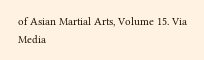of Asian Martial Arts, Volume 15. Via Media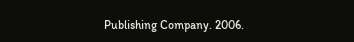Publishing Company. 2006.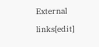External links[edit]